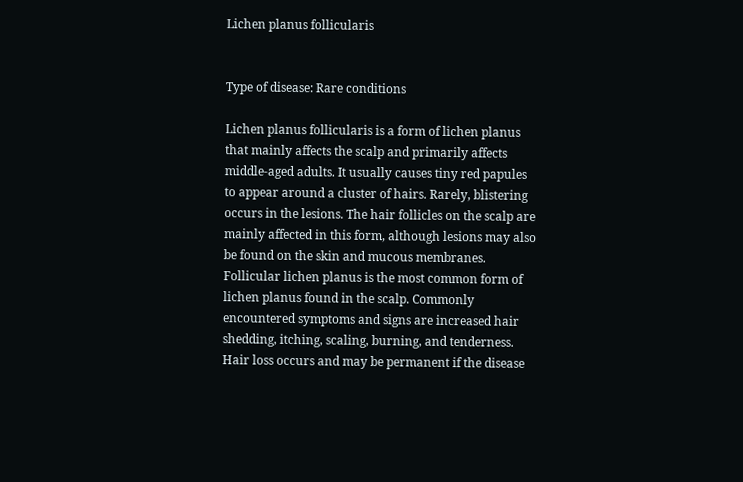Lichen planus follicularis


Type of disease: Rare conditions

Lichen planus follicularis is a form of lichen planus that mainly affects the scalp and primarily affects middle-aged adults. It usually causes tiny red papules to appear around a cluster of hairs. Rarely, blistering occurs in the lesions. The hair follicles on the scalp are mainly affected in this form, although lesions may also be found on the skin and mucous membranes. Follicular lichen planus is the most common form of lichen planus found in the scalp. Commonly encountered symptoms and signs are increased hair shedding, itching, scaling, burning, and tenderness. Hair loss occurs and may be permanent if the disease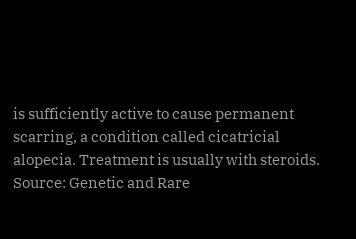is sufficiently active to cause permanent scarring, a condition called cicatricial alopecia. Treatment is usually with steroids. Source: Genetic and Rare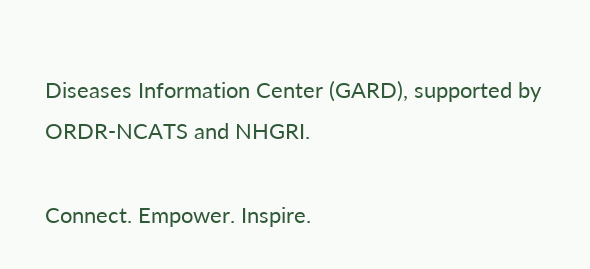Diseases Information Center (GARD), supported by ORDR-NCATS and NHGRI.

Connect. Empower. Inspire.